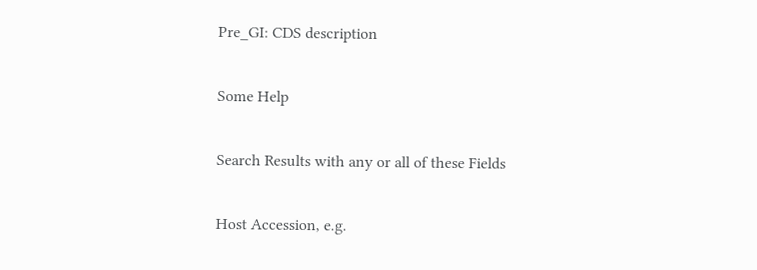Pre_GI: CDS description

Some Help

Search Results with any or all of these Fields

Host Accession, e.g.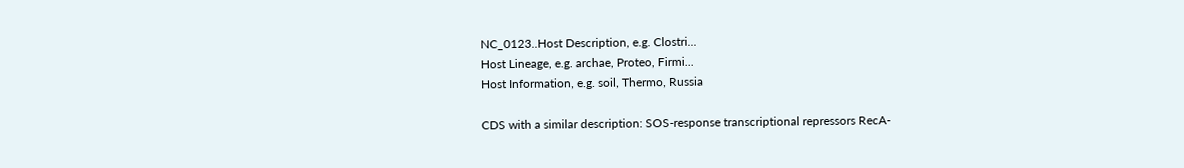NC_0123..Host Description, e.g. Clostri...
Host Lineage, e.g. archae, Proteo, Firmi...
Host Information, e.g. soil, Thermo, Russia

CDS with a similar description: SOS-response transcriptional repressors RecA-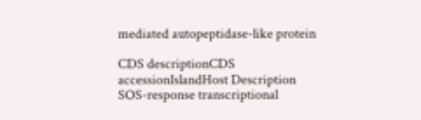mediated autopeptidase-like protein

CDS descriptionCDS accessionIslandHost Description
SOS-response transcriptional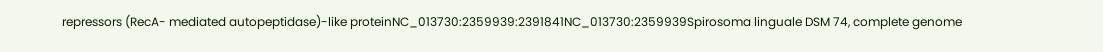repressors (RecA- mediated autopeptidase)-like proteinNC_013730:2359939:2391841NC_013730:2359939Spirosoma linguale DSM 74, complete genome